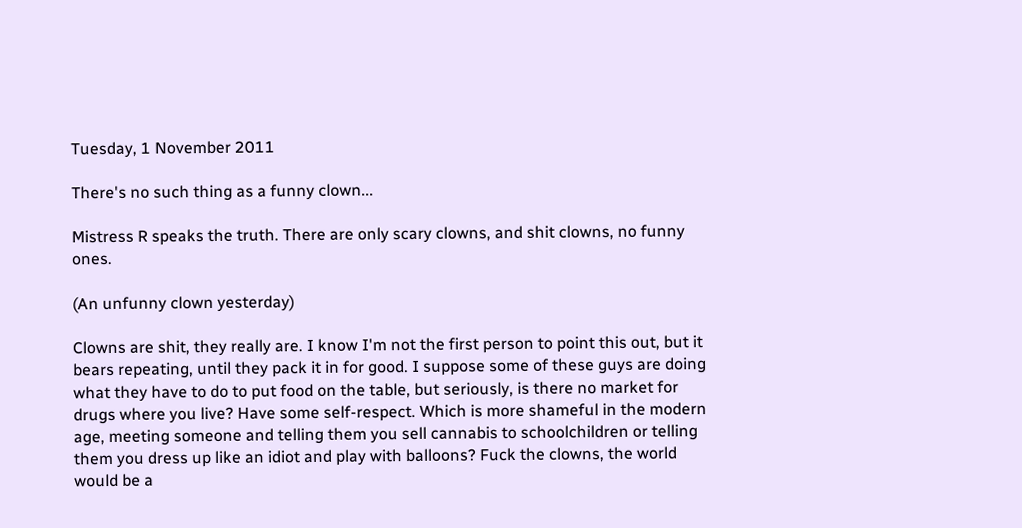Tuesday, 1 November 2011

There's no such thing as a funny clown...

Mistress R speaks the truth. There are only scary clowns, and shit clowns, no funny ones.

(An unfunny clown yesterday)

Clowns are shit, they really are. I know I'm not the first person to point this out, but it bears repeating, until they pack it in for good. I suppose some of these guys are doing what they have to do to put food on the table, but seriously, is there no market for drugs where you live? Have some self-respect. Which is more shameful in the modern age, meeting someone and telling them you sell cannabis to schoolchildren or telling them you dress up like an idiot and play with balloons? Fuck the clowns, the world would be a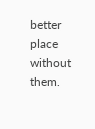better place without them.